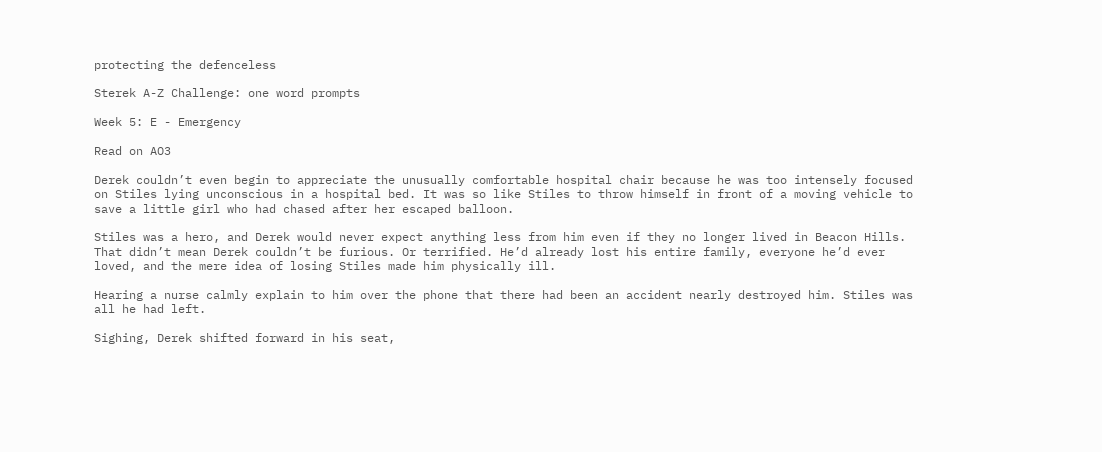protecting the defenceless

Sterek A-Z Challenge: one word prompts

Week 5: E - Emergency

Read on AO3

Derek couldn’t even begin to appreciate the unusually comfortable hospital chair because he was too intensely focused on Stiles lying unconscious in a hospital bed. It was so like Stiles to throw himself in front of a moving vehicle to save a little girl who had chased after her escaped balloon.

Stiles was a hero, and Derek would never expect anything less from him even if they no longer lived in Beacon Hills. That didn’t mean Derek couldn’t be furious. Or terrified. He’d already lost his entire family, everyone he’d ever loved, and the mere idea of losing Stiles made him physically ill.

Hearing a nurse calmly explain to him over the phone that there had been an accident nearly destroyed him. Stiles was all he had left.

Sighing, Derek shifted forward in his seat,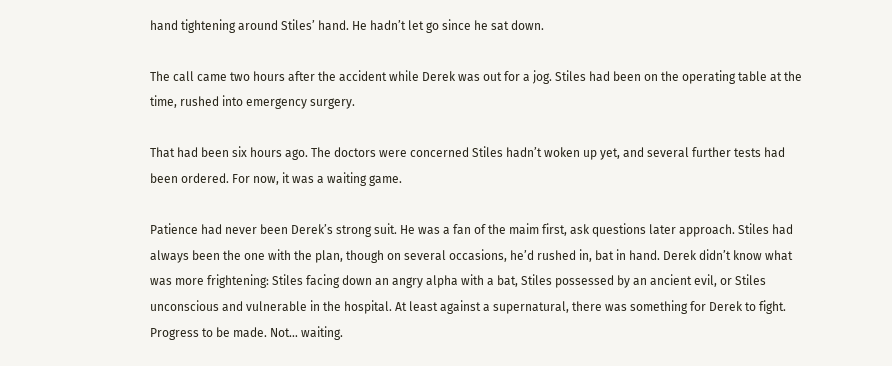hand tightening around Stiles’ hand. He hadn’t let go since he sat down.

The call came two hours after the accident while Derek was out for a jog. Stiles had been on the operating table at the time, rushed into emergency surgery.

That had been six hours ago. The doctors were concerned Stiles hadn’t woken up yet, and several further tests had been ordered. For now, it was a waiting game.

Patience had never been Derek’s strong suit. He was a fan of the maim first, ask questions later approach. Stiles had always been the one with the plan, though on several occasions, he’d rushed in, bat in hand. Derek didn’t know what was more frightening: Stiles facing down an angry alpha with a bat, Stiles possessed by an ancient evil, or Stiles unconscious and vulnerable in the hospital. At least against a supernatural, there was something for Derek to fight. Progress to be made. Not… waiting.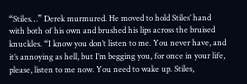“Stiles…” Derek murmured. He moved to hold Stiles’ hand with both of his own and brushed his lips across the bruised knuckles. “I know you don’t listen to me. You never have, and it’s annoying as hell, but I’m begging you, for once in your life, please, listen to me now. You need to wake up. Stiles,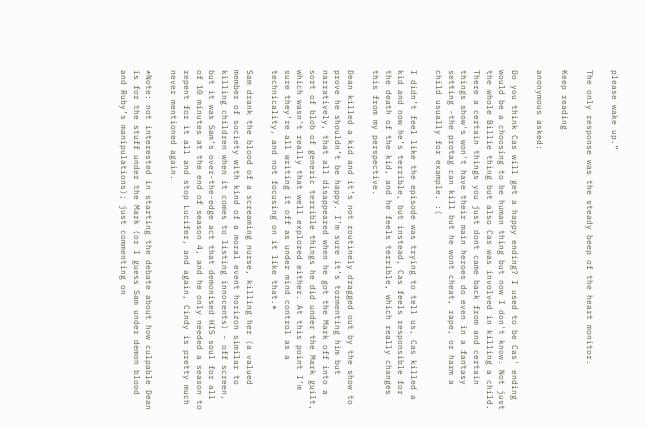please wake up.”

The only response was the steady beep of the heart monitor.

Keep reading

anonymous asked:

Do you think Cas will get a happy ending? I used to be Cas' ending would be a choosing to be human thing but now I don't know. Not just the whole Billie thing but also Cas was involved in killing a child. There a certain things you just dont came back from and certain things show's won't have their main heroes do even in a fantasy setting -the protag can kill but he wont cheat, rape, or harm a child usually for example. :(

I didn’t feel like the episode was trying to tell us, Cas killed a kid and now he’s terrible, but instead, Cas feels responsible for the death of the kid, and he feels terrible, which really changes this from my perspective.

Dean killed a kid and it’s not routinely dragged out by the show to prove he shouldn’t be happy. I’m sure it’s tormenting him but narratively, that all disappeared when he got the Mark off into a sort of blob of generic terrible things he did under the Mark guilt, which wasn’t really that well explored either. At this point I’m sure they’re all writing it off as under mind control as a technicality, and not focusing on it like that.*

Sam drank the blood of a screaming nurse, killing her (a valued member of society with kind of a moral event horizon similar to killing children when it comes to listing innocents) - off screen, but it was Sam’s over-the-edge act that demonised HIS soul for all of 10 minutes at the end of season 4, and he only needed a season to repent for it all and stop Lucifer, and again, Cindy is pretty much never mentioned again.

*Note: not interested in starting the debate about how culpable Dean is for the stuff under the Mark (or I guess Sam under demon blood and Ruby’s manipulations); just commenting on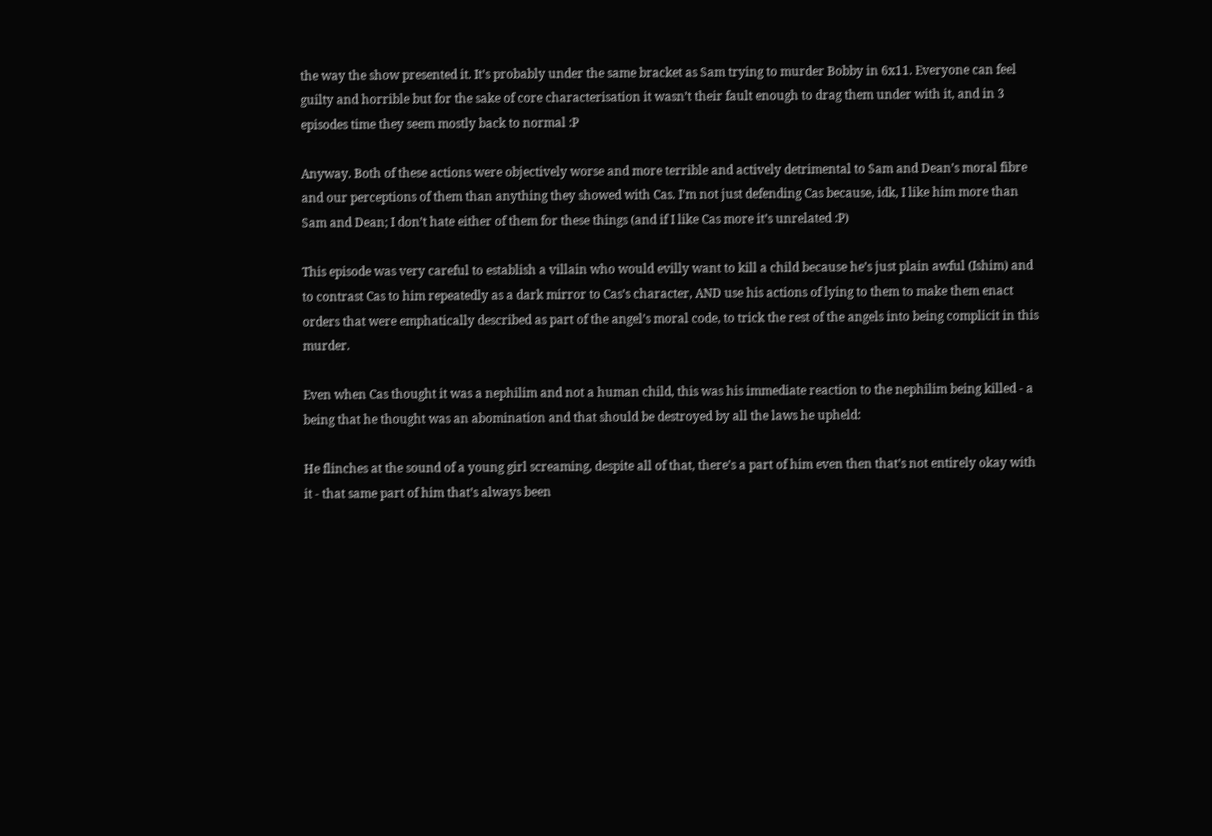the way the show presented it. It’s probably under the same bracket as Sam trying to murder Bobby in 6x11. Everyone can feel guilty and horrible but for the sake of core characterisation it wasn’t their fault enough to drag them under with it, and in 3 episodes time they seem mostly back to normal :P

Anyway. Both of these actions were objectively worse and more terrible and actively detrimental to Sam and Dean’s moral fibre and our perceptions of them than anything they showed with Cas. I’m not just defending Cas because, idk, I like him more than Sam and Dean; I don’t hate either of them for these things (and if I like Cas more it’s unrelated :P)

This episode was very careful to establish a villain who would evilly want to kill a child because he’s just plain awful (Ishim) and to contrast Cas to him repeatedly as a dark mirror to Cas’s character, AND use his actions of lying to them to make them enact orders that were emphatically described as part of the angel’s moral code, to trick the rest of the angels into being complicit in this murder.

Even when Cas thought it was a nephilim and not a human child, this was his immediate reaction to the nephilim being killed - a being that he thought was an abomination and that should be destroyed by all the laws he upheld:

He flinches at the sound of a young girl screaming, despite all of that, there’s a part of him even then that’s not entirely okay with it - that same part of him that’s always been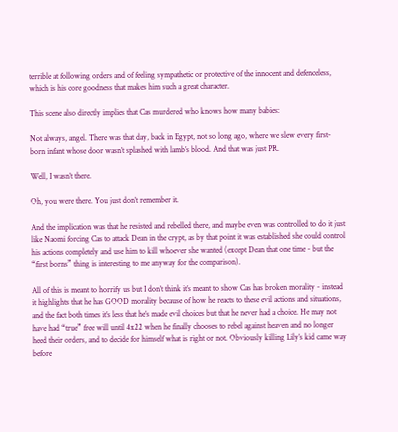terrible at following orders and of feeling sympathetic or protective of the innocent and defenceless, which is his core goodness that makes him such a great character.

This scene also directly implies that Cas murdered who knows how many babies:

Not always, angel. There was that day, back in Egypt, not so long ago, where we slew every first-born infant whose door wasn’t splashed with lamb’s blood. And that was just PR.

Well, I wasn’t there.

Oh, you were there. You just don’t remember it.

And the implication was that he resisted and rebelled there, and maybe even was controlled to do it just like Naomi forcing Cas to attack Dean in the crypt, as by that point it was established she could control his actions completely and use him to kill whoever she wanted (except Dean that one time - but the “first borns” thing is interesting to me anyway for the comparison).

All of this is meant to horrify us but I don’t think it’s meant to show Cas has broken morality - instead it highlights that he has GOOD morality because of how he reacts to these evil actions and situations, and the fact both times it’s less that he’s made evil choices but that he never had a choice. He may not have had “true” free will until 4x22 when he finally chooses to rebel against heaven and no longer heed their orders, and to decide for himself what is right or not. Obviously killing Lily’s kid came way before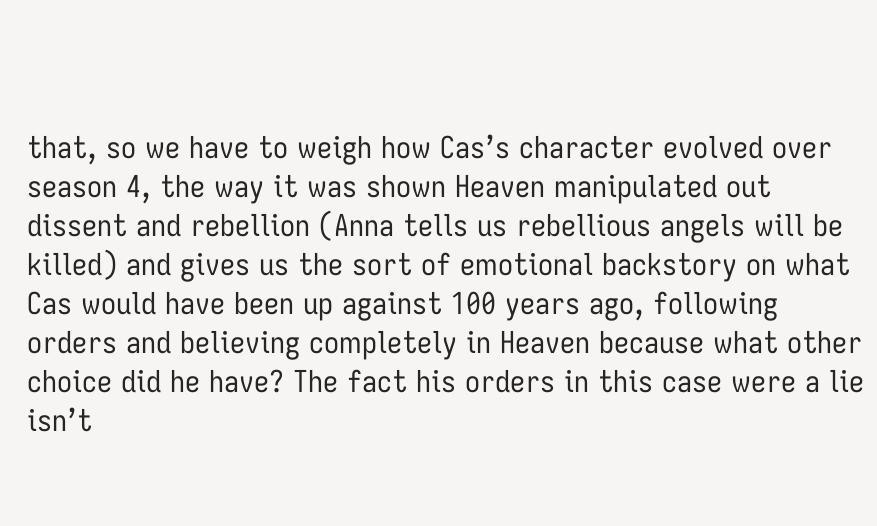that, so we have to weigh how Cas’s character evolved over season 4, the way it was shown Heaven manipulated out dissent and rebellion (Anna tells us rebellious angels will be killed) and gives us the sort of emotional backstory on what Cas would have been up against 100 years ago, following orders and believing completely in Heaven because what other choice did he have? The fact his orders in this case were a lie isn’t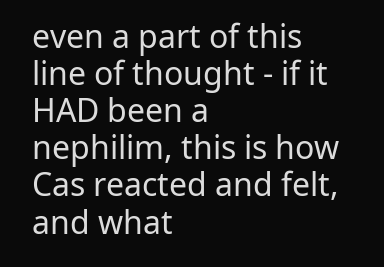even a part of this line of thought - if it HAD been a nephilim, this is how Cas reacted and felt, and what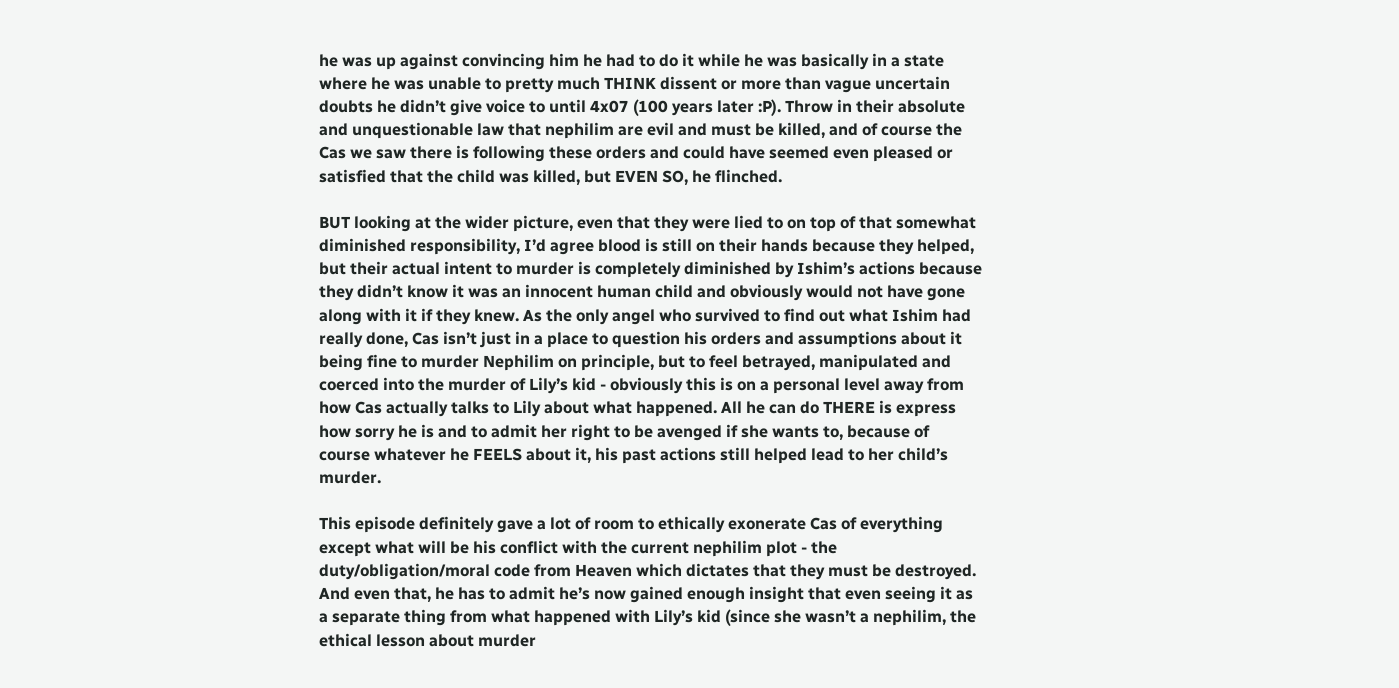he was up against convincing him he had to do it while he was basically in a state where he was unable to pretty much THINK dissent or more than vague uncertain doubts he didn’t give voice to until 4x07 (100 years later :P). Throw in their absolute and unquestionable law that nephilim are evil and must be killed, and of course the Cas we saw there is following these orders and could have seemed even pleased or satisfied that the child was killed, but EVEN SO, he flinched.

BUT looking at the wider picture, even that they were lied to on top of that somewhat diminished responsibility, I’d agree blood is still on their hands because they helped, but their actual intent to murder is completely diminished by Ishim’s actions because they didn’t know it was an innocent human child and obviously would not have gone along with it if they knew. As the only angel who survived to find out what Ishim had really done, Cas isn’t just in a place to question his orders and assumptions about it being fine to murder Nephilim on principle, but to feel betrayed, manipulated and coerced into the murder of Lily’s kid - obviously this is on a personal level away from how Cas actually talks to Lily about what happened. All he can do THERE is express how sorry he is and to admit her right to be avenged if she wants to, because of course whatever he FEELS about it, his past actions still helped lead to her child’s murder.

This episode definitely gave a lot of room to ethically exonerate Cas of everything except what will be his conflict with the current nephilim plot - the duty/obligation/moral code from Heaven which dictates that they must be destroyed. And even that, he has to admit he’s now gained enough insight that even seeing it as a separate thing from what happened with Lily’s kid (since she wasn’t a nephilim, the ethical lesson about murder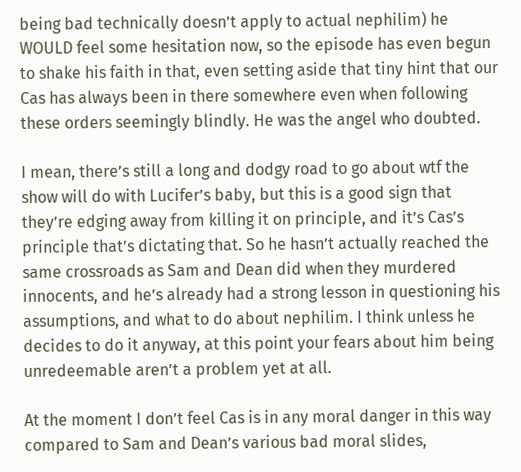being bad technically doesn’t apply to actual nephilim) he WOULD feel some hesitation now, so the episode has even begun to shake his faith in that, even setting aside that tiny hint that our Cas has always been in there somewhere even when following these orders seemingly blindly. He was the angel who doubted.

I mean, there’s still a long and dodgy road to go about wtf the show will do with Lucifer’s baby, but this is a good sign that they’re edging away from killing it on principle, and it’s Cas’s principle that’s dictating that. So he hasn’t actually reached the same crossroads as Sam and Dean did when they murdered innocents, and he’s already had a strong lesson in questioning his assumptions, and what to do about nephilim. I think unless he decides to do it anyway, at this point your fears about him being unredeemable aren’t a problem yet at all.

At the moment I don’t feel Cas is in any moral danger in this way compared to Sam and Dean’s various bad moral slides,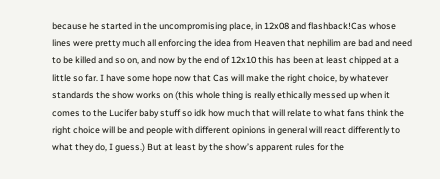because he started in the uncompromising place, in 12x08 and flashback!Cas whose lines were pretty much all enforcing the idea from Heaven that nephilim are bad and need to be killed and so on, and now by the end of 12x10 this has been at least chipped at a little so far. I have some hope now that Cas will make the right choice, by whatever standards the show works on (this whole thing is really ethically messed up when it comes to the Lucifer baby stuff so idk how much that will relate to what fans think the right choice will be and people with different opinions in general will react differently to what they do, I guess.) But at least by the show’s apparent rules for the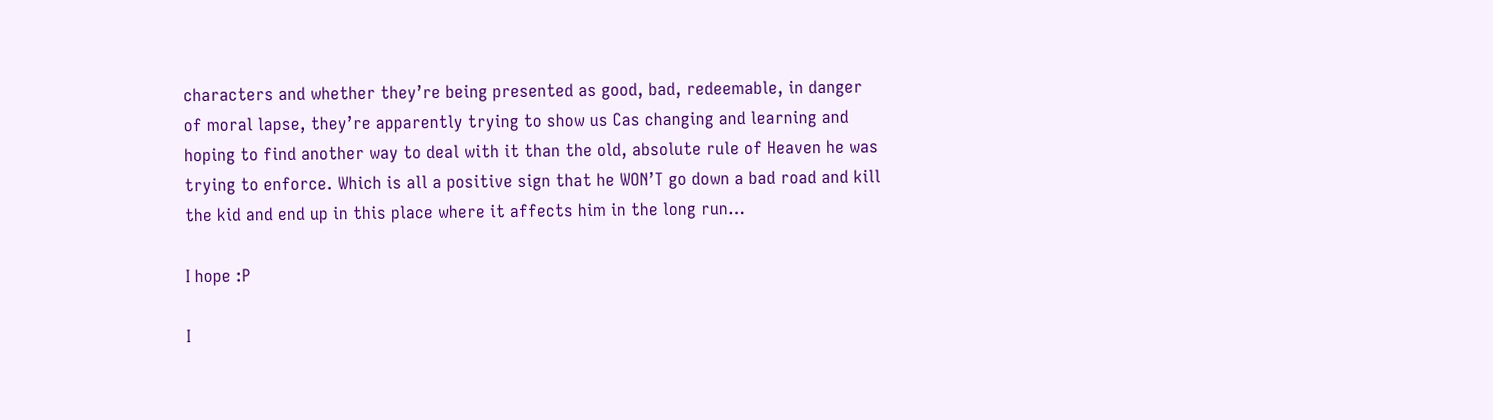characters and whether they’re being presented as good, bad, redeemable, in danger of moral lapse, they’re apparently trying to show us Cas changing and learning and hoping to find another way to deal with it than the old, absolute rule of Heaven he was trying to enforce. Which is all a positive sign that he WON’T go down a bad road and kill the kid and end up in this place where it affects him in the long run…

I hope :P

I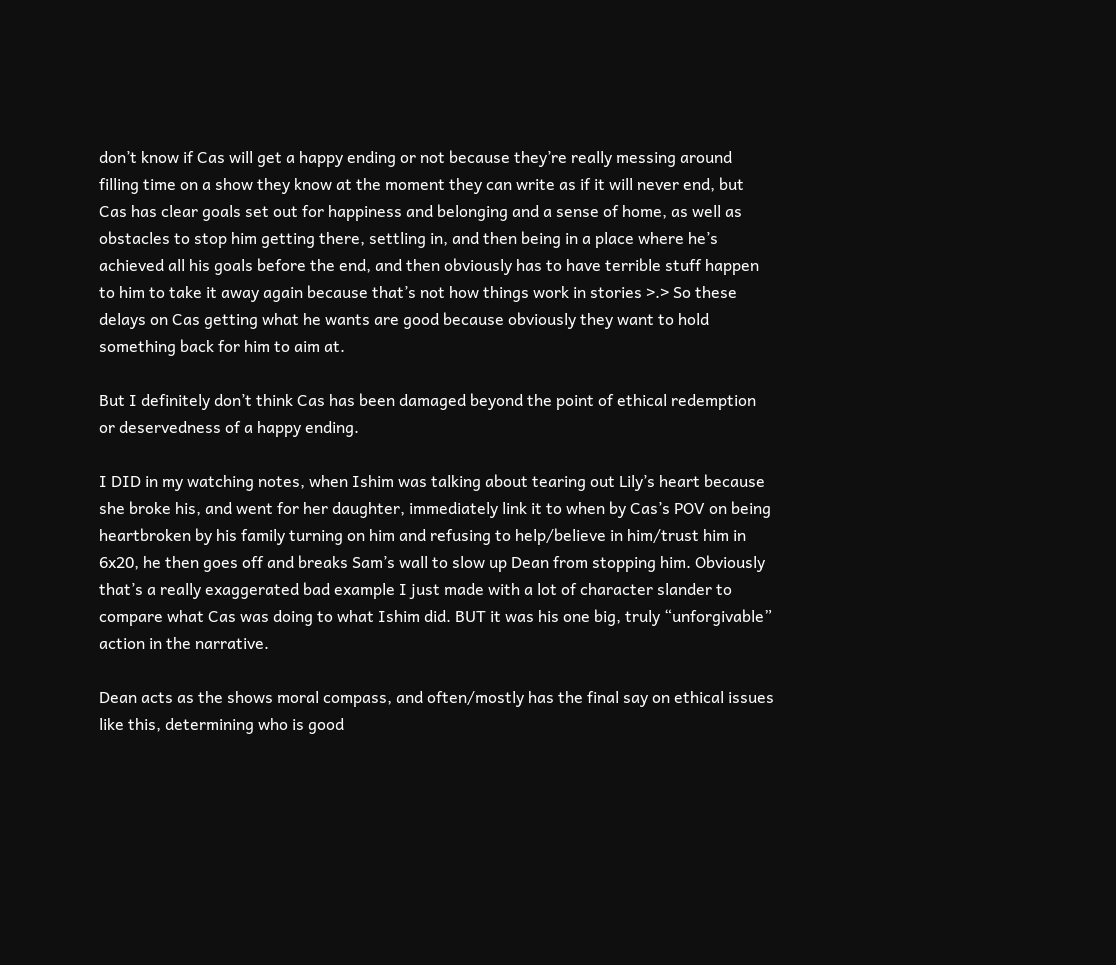don’t know if Cas will get a happy ending or not because they’re really messing around filling time on a show they know at the moment they can write as if it will never end, but Cas has clear goals set out for happiness and belonging and a sense of home, as well as obstacles to stop him getting there, settling in, and then being in a place where he’s achieved all his goals before the end, and then obviously has to have terrible stuff happen to him to take it away again because that’s not how things work in stories >.> So these delays on Cas getting what he wants are good because obviously they want to hold something back for him to aim at.

But I definitely don’t think Cas has been damaged beyond the point of ethical redemption or deservedness of a happy ending.

I DID in my watching notes, when Ishim was talking about tearing out Lily’s heart because she broke his, and went for her daughter, immediately link it to when by Cas’s POV on being heartbroken by his family turning on him and refusing to help/believe in him/trust him in 6x20, he then goes off and breaks Sam’s wall to slow up Dean from stopping him. Obviously that’s a really exaggerated bad example I just made with a lot of character slander to compare what Cas was doing to what Ishim did. BUT it was his one big, truly “unforgivable” action in the narrative.

Dean acts as the shows moral compass, and often/mostly has the final say on ethical issues like this, determining who is good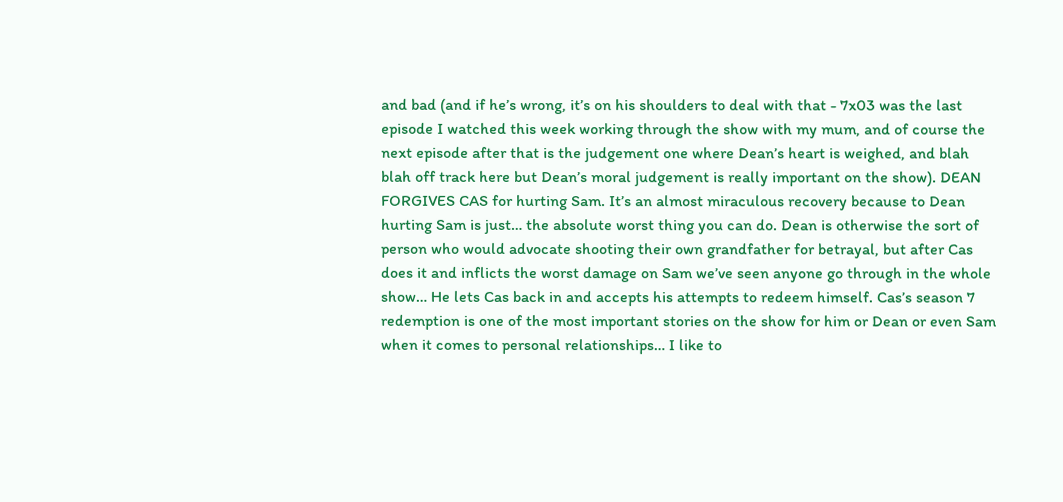and bad (and if he’s wrong, it’s on his shoulders to deal with that - 7x03 was the last episode I watched this week working through the show with my mum, and of course the next episode after that is the judgement one where Dean’s heart is weighed, and blah blah off track here but Dean’s moral judgement is really important on the show). DEAN FORGIVES CAS for hurting Sam. It’s an almost miraculous recovery because to Dean hurting Sam is just… the absolute worst thing you can do. Dean is otherwise the sort of person who would advocate shooting their own grandfather for betrayal, but after Cas does it and inflicts the worst damage on Sam we’ve seen anyone go through in the whole show… He lets Cas back in and accepts his attempts to redeem himself. Cas’s season 7 redemption is one of the most important stories on the show for him or Dean or even Sam when it comes to personal relationships… I like to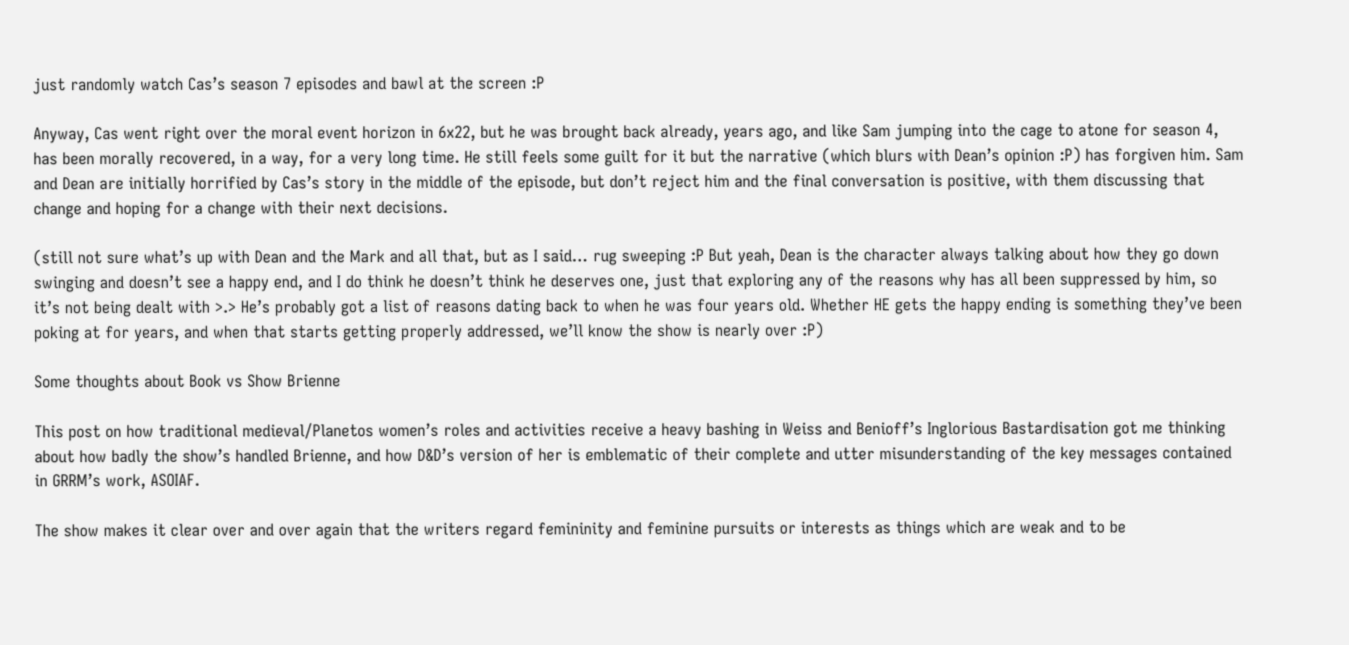just randomly watch Cas’s season 7 episodes and bawl at the screen :P

Anyway, Cas went right over the moral event horizon in 6x22, but he was brought back already, years ago, and like Sam jumping into the cage to atone for season 4, has been morally recovered, in a way, for a very long time. He still feels some guilt for it but the narrative (which blurs with Dean’s opinion :P) has forgiven him. Sam and Dean are initially horrified by Cas’s story in the middle of the episode, but don’t reject him and the final conversation is positive, with them discussing that change and hoping for a change with their next decisions.

(still not sure what’s up with Dean and the Mark and all that, but as I said… rug sweeping :P But yeah, Dean is the character always talking about how they go down swinging and doesn’t see a happy end, and I do think he doesn’t think he deserves one, just that exploring any of the reasons why has all been suppressed by him, so it’s not being dealt with >.> He’s probably got a list of reasons dating back to when he was four years old. Whether HE gets the happy ending is something they’ve been poking at for years, and when that starts getting properly addressed, we’ll know the show is nearly over :P)

Some thoughts about Book vs Show Brienne

This post on how traditional medieval/Planetos women’s roles and activities receive a heavy bashing in Weiss and Benioff’s Inglorious Bastardisation got me thinking about how badly the show’s handled Brienne, and how D&D’s version of her is emblematic of their complete and utter misunderstanding of the key messages contained in GRRM’s work, ASOIAF.

The show makes it clear over and over again that the writers regard femininity and feminine pursuits or interests as things which are weak and to be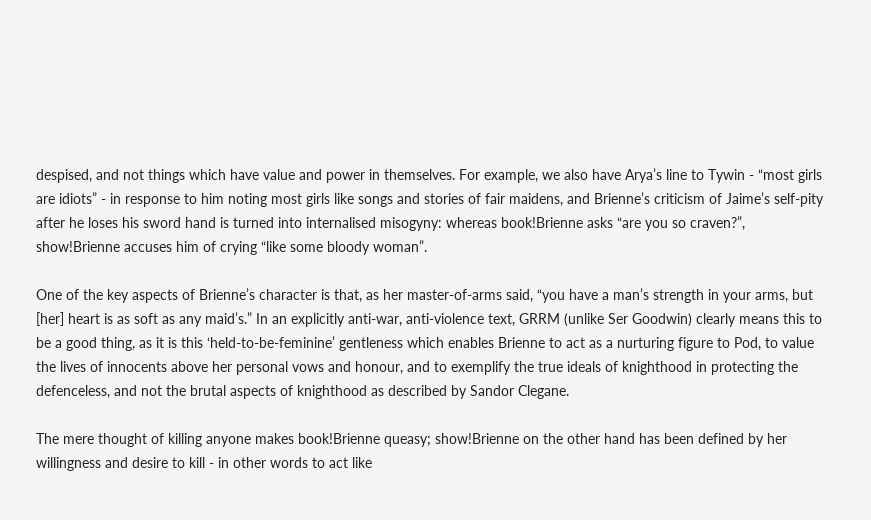despised, and not things which have value and power in themselves. For example, we also have Arya’s line to Tywin - “most girls are idiots” - in response to him noting most girls like songs and stories of fair maidens, and Brienne’s criticism of Jaime’s self-pity after he loses his sword hand is turned into internalised misogyny: whereas book!Brienne asks “are you so craven?”, show!Brienne accuses him of crying “like some bloody woman”.

One of the key aspects of Brienne’s character is that, as her master-of-arms said, “you have a man’s strength in your arms, but [her] heart is as soft as any maid’s.” In an explicitly anti-war, anti-violence text, GRRM (unlike Ser Goodwin) clearly means this to be a good thing, as it is this ‘held-to-be-feminine’ gentleness which enables Brienne to act as a nurturing figure to Pod, to value the lives of innocents above her personal vows and honour, and to exemplify the true ideals of knighthood in protecting the defenceless, and not the brutal aspects of knighthood as described by Sandor Clegane.

The mere thought of killing anyone makes book!Brienne queasy; show!Brienne on the other hand has been defined by her willingness and desire to kill - in other words to act like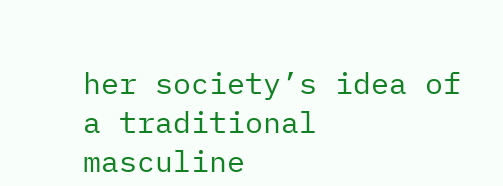her society’s idea of a traditional masculine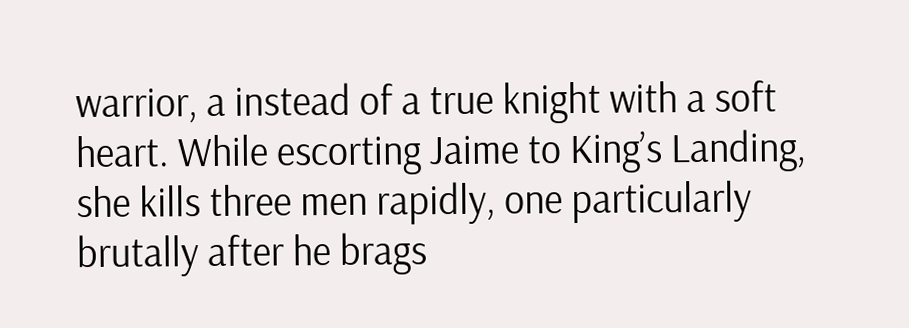warrior, a instead of a true knight with a soft heart. While escorting Jaime to King’s Landing, she kills three men rapidly, one particularly brutally after he brags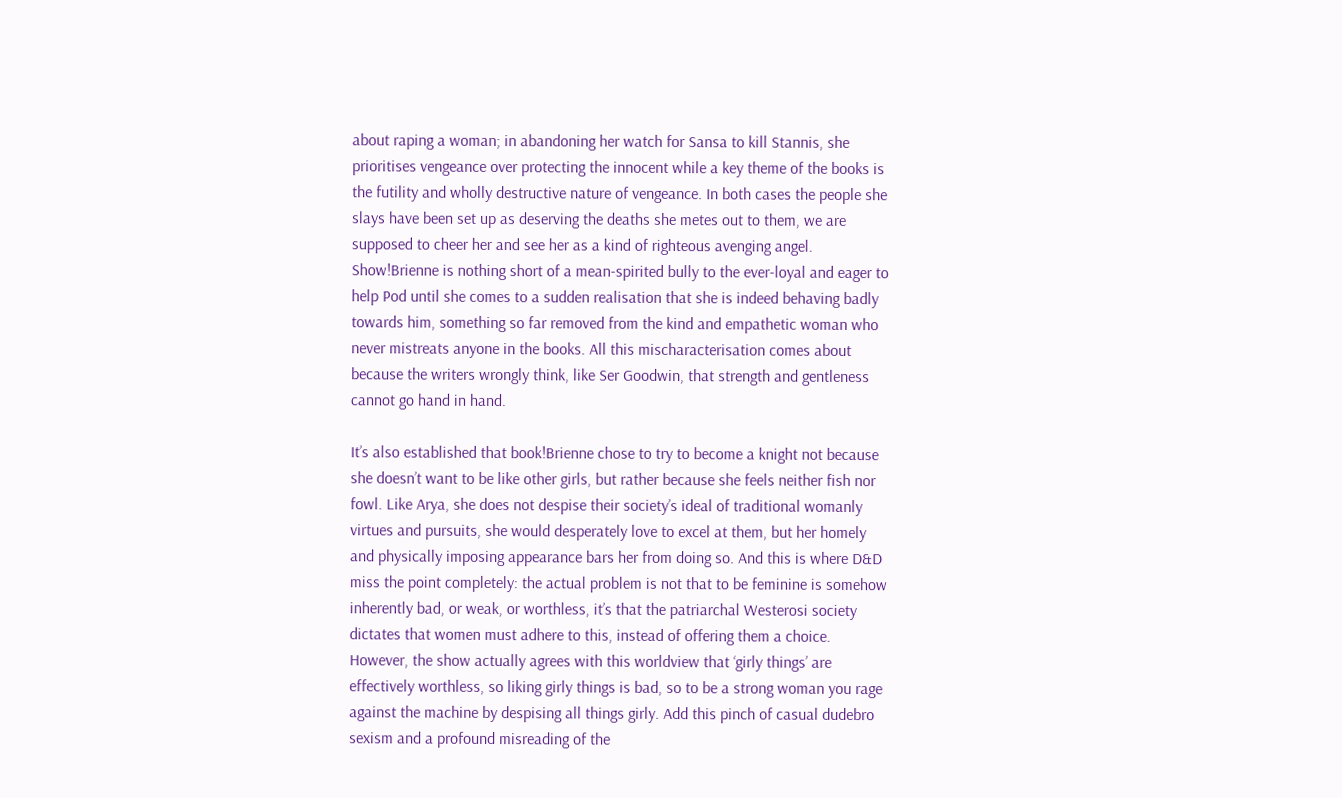about raping a woman; in abandoning her watch for Sansa to kill Stannis, she prioritises vengeance over protecting the innocent while a key theme of the books is the futility and wholly destructive nature of vengeance. In both cases the people she slays have been set up as deserving the deaths she metes out to them, we are supposed to cheer her and see her as a kind of righteous avenging angel. Show!Brienne is nothing short of a mean-spirited bully to the ever-loyal and eager to help Pod until she comes to a sudden realisation that she is indeed behaving badly towards him, something so far removed from the kind and empathetic woman who never mistreats anyone in the books. All this mischaracterisation comes about because the writers wrongly think, like Ser Goodwin, that strength and gentleness cannot go hand in hand.

It’s also established that book!Brienne chose to try to become a knight not because she doesn’t want to be like other girls, but rather because she feels neither fish nor fowl. Like Arya, she does not despise their society’s ideal of traditional womanly virtues and pursuits, she would desperately love to excel at them, but her homely and physically imposing appearance bars her from doing so. And this is where D&D miss the point completely: the actual problem is not that to be feminine is somehow inherently bad, or weak, or worthless, it’s that the patriarchal Westerosi society dictates that women must adhere to this, instead of offering them a choice. However, the show actually agrees with this worldview that ‘girly things’ are effectively worthless, so liking girly things is bad, so to be a strong woman you rage against the machine by despising all things girly. Add this pinch of casual dudebro sexism and a profound misreading of the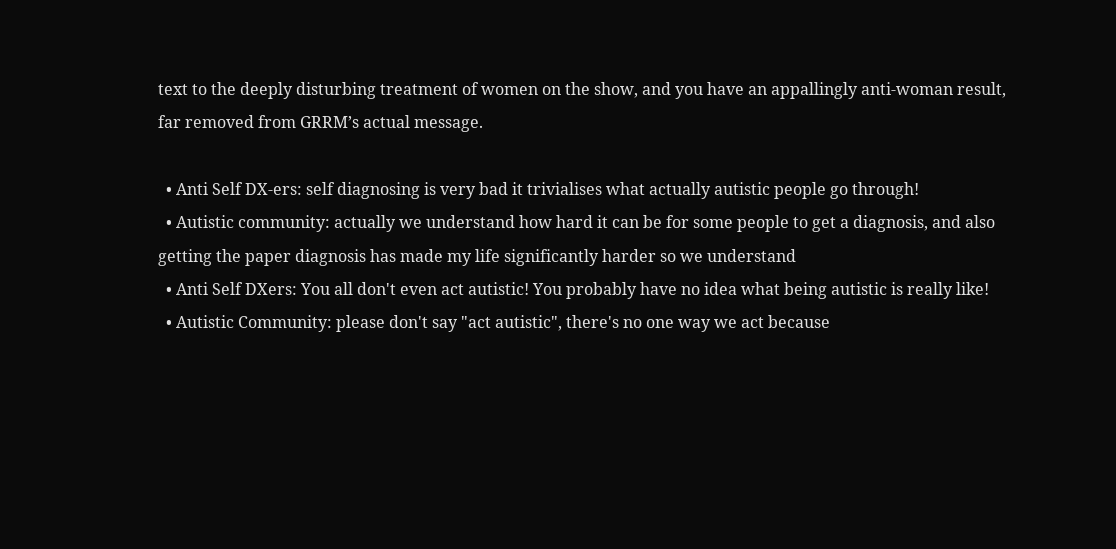text to the deeply disturbing treatment of women on the show, and you have an appallingly anti-woman result, far removed from GRRM’s actual message.

  • Anti Self DX-ers: self diagnosing is very bad it trivialises what actually autistic people go through!
  • Autistic community: actually we understand how hard it can be for some people to get a diagnosis, and also getting the paper diagnosis has made my life significantly harder so we understand
  • Anti Self DXers: You all don't even act autistic! You probably have no idea what being autistic is really like!
  • Autistic Community: please don't say "act autistic", there's no one way we act because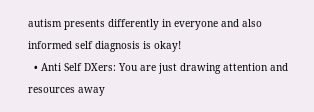autism presents differently in everyone and also informed self diagnosis is okay!
  • Anti Self DXers: You are just drawing attention and resources away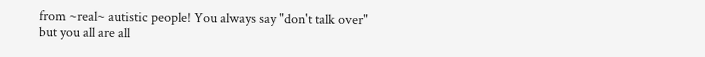from ~real~ autistic people! You always say "don't talk over" but you all are all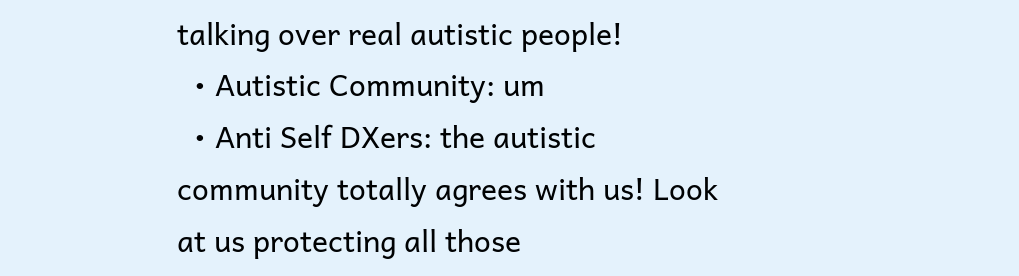talking over real autistic people!
  • Autistic Community: um
  • Anti Self DXers: the autistic community totally agrees with us! Look at us protecting all those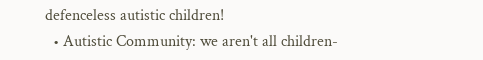defenceless autistic children!
  • Autistic Community: we aren't all children-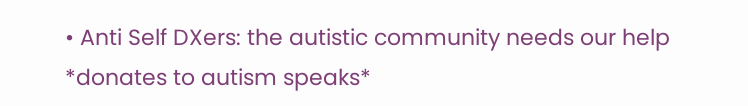• Anti Self DXers: the autistic community needs our help *donates to autism speaks*